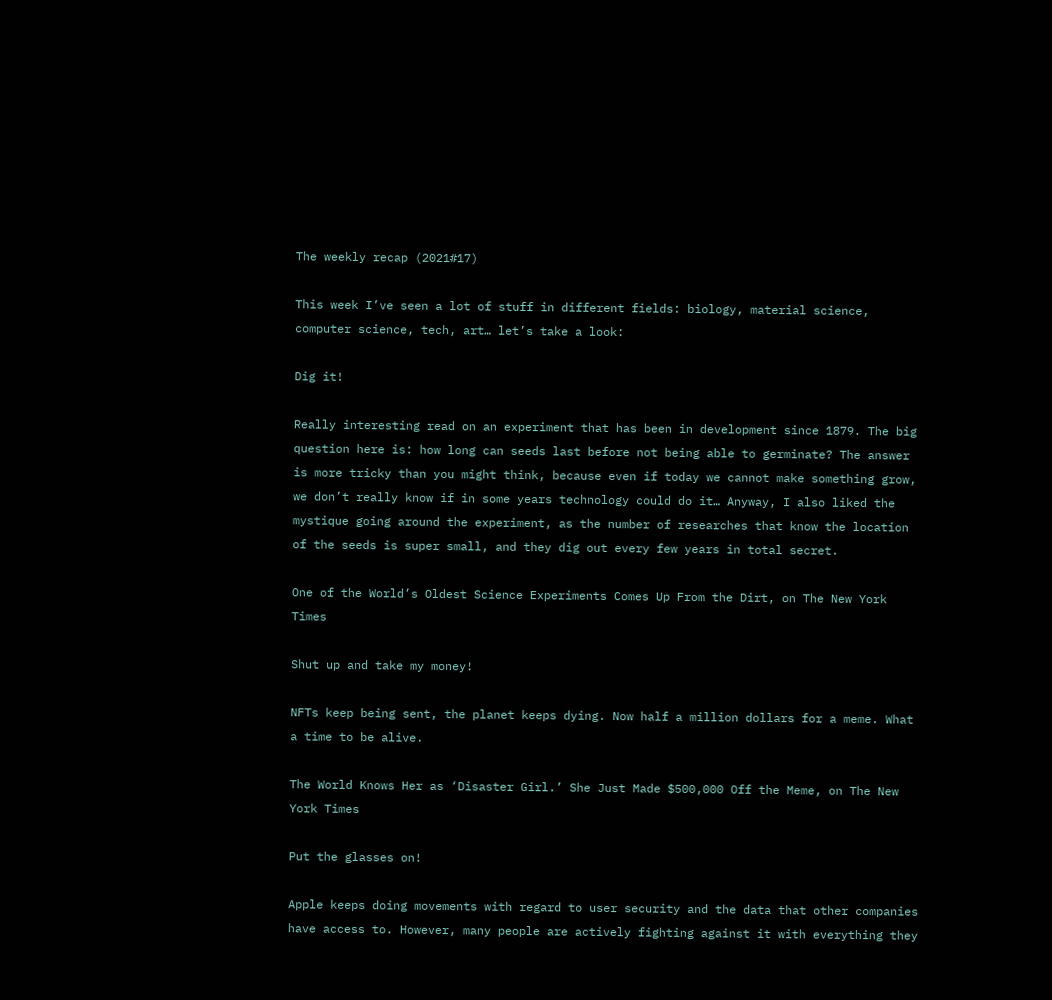The weekly recap (2021#17)

This week I’ve seen a lot of stuff in different fields: biology, material science, computer science, tech, art… let’s take a look:

Dig it!

Really interesting read on an experiment that has been in development since 1879. The big question here is: how long can seeds last before not being able to germinate? The answer is more tricky than you might think, because even if today we cannot make something grow, we don’t really know if in some years technology could do it… Anyway, I also liked the mystique going around the experiment, as the number of researches that know the location of the seeds is super small, and they dig out every few years in total secret.

One of the World’s Oldest Science Experiments Comes Up From the Dirt, on The New York Times

Shut up and take my money!

NFTs keep being sent, the planet keeps dying. Now half a million dollars for a meme. What a time to be alive.

The World Knows Her as ‘Disaster Girl.’ She Just Made $500,000 Off the Meme, on The New York Times

Put the glasses on!

Apple keeps doing movements with regard to user security and the data that other companies have access to. However, many people are actively fighting against it with everything they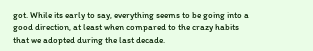got. While its early to say, everything seems to be going into a good direction, at least when compared to the crazy habits that we adopted during the last decade.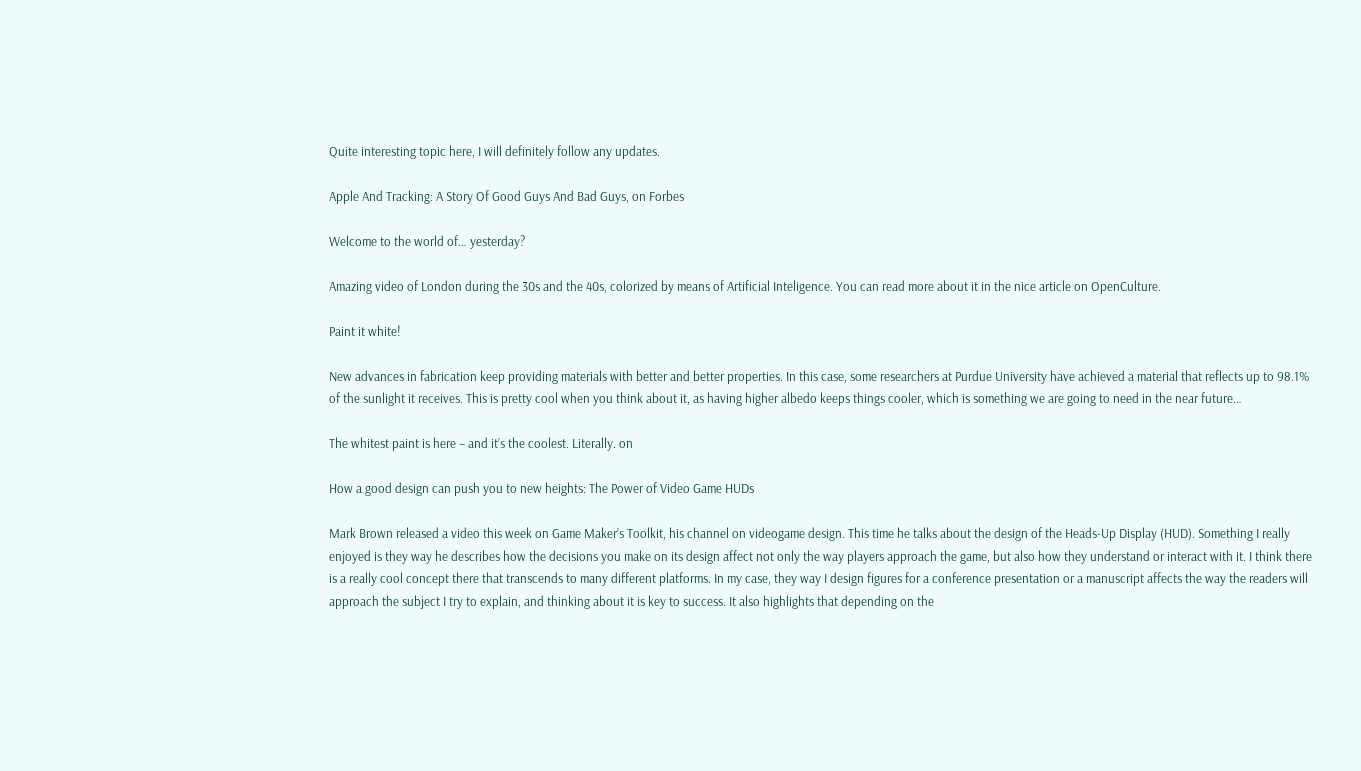Quite interesting topic here, I will definitely follow any updates.

Apple And Tracking: A Story Of Good Guys And Bad Guys, on Forbes

Welcome to the world of… yesterday?

Amazing video of London during the 30s and the 40s, colorized by means of Artificial Inteligence. You can read more about it in the nice article on OpenCulture.

Paint it white!

New advances in fabrication keep providing materials with better and better properties. In this case, some researchers at Purdue University have achieved a material that reflects up to 98.1% of the sunlight it receives. This is pretty cool when you think about it, as having higher albedo keeps things cooler, which is something we are going to need in the near future…

The whitest paint is here – and it’s the coolest. Literally. on

How a good design can push you to new heights: The Power of Video Game HUDs

Mark Brown released a video this week on Game Maker’s Toolkit, his channel on videogame design. This time he talks about the design of the Heads-Up Display (HUD). Something I really enjoyed is they way he describes how the decisions you make on its design affect not only the way players approach the game, but also how they understand or interact with it. I think there is a really cool concept there that transcends to many different platforms. In my case, they way I design figures for a conference presentation or a manuscript affects the way the readers will approach the subject I try to explain, and thinking about it is key to success. It also highlights that depending on the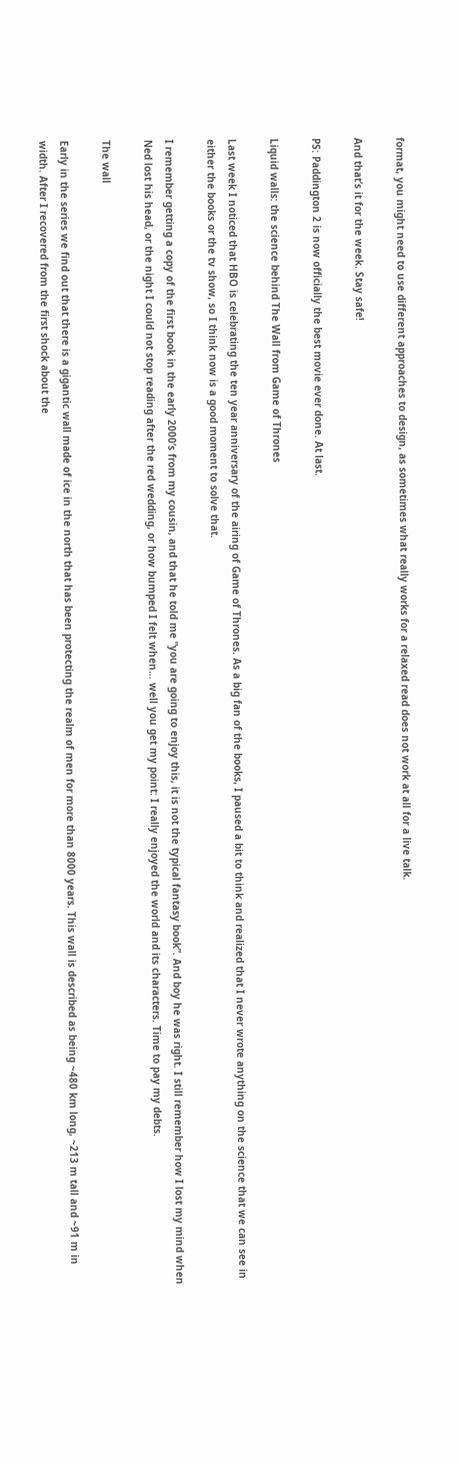format, you might need to use different approaches to design, as sometimes what really works for a relaxed read does not work at all for a live talk.

And that’s it for the week. Stay safe!

PS: Paddington 2 is now officially the best movie ever done. At last.

Liquid walls: the science behind The Wall from Game of Thrones

Last week I noticed that HBO is celebrating the ten year anniversary of the airing of Game of Thrones. As a big fan of the books, I paused a bit to think and realized that I never wrote anything on the science that we can see in either the books or the tv show, so I think now is a good moment to solve that.

I remember getting a copy of the first book in the early 2000’s from my cousin, and that he told me “you are going to enjoy this, it is not the typical fantasy book”. And boy he was right. I still remember how I lost my mind when Ned lost his head, or the night I could not stop reading after the red wedding, or how bumped I felt when… well you get my point: I really enjoyed the world and its characters. Time to pay my debts.

The wall

Early in the series we find out that there is a gigantic wall made of ice in the north that has been protecting the realm of men for more than 8000 years. This wall is described as being ~480 km long, ~213 m tall and ~91 m in width. After I recovered from the first shock about the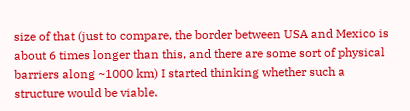size of that (just to compare, the border between USA and Mexico is about 6 times longer than this, and there are some sort of physical barriers along ~1000 km) I started thinking whether such a structure would be viable.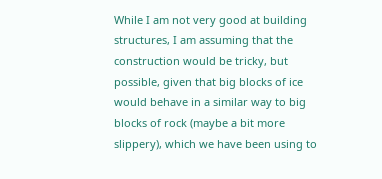While I am not very good at building structures, I am assuming that the construction would be tricky, but possible, given that big blocks of ice would behave in a similar way to big blocks of rock (maybe a bit more slippery), which we have been using to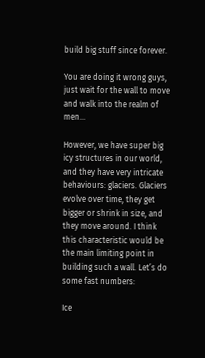build big stuff since forever.

You are doing it wrong guys, just wait for the wall to move and walk into the realm of men…

However, we have super big icy structures in our world, and they have very intricate behaviours: glaciers. Glaciers evolve over time, they get bigger or shrink in size, and they move around. I think this characteristic would be the main limiting point in building such a wall. Let’s do some fast numbers:

Ice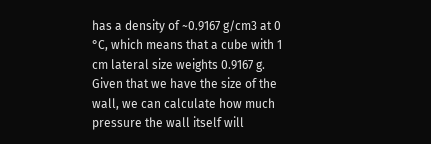has a density of ~0.9167 g/cm3 at 0 °C, which means that a cube with 1 cm lateral size weights 0.9167 g. Given that we have the size of the wall, we can calculate how much pressure the wall itself will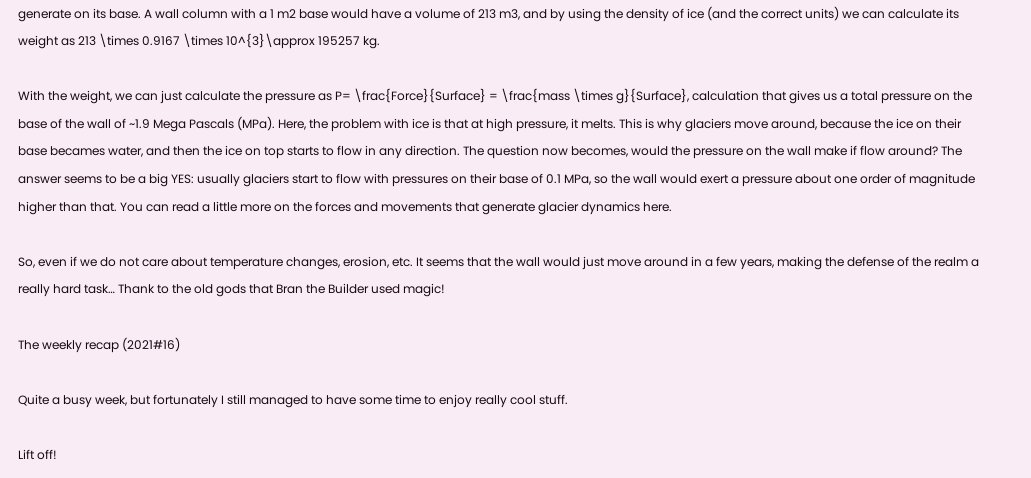generate on its base. A wall column with a 1 m2 base would have a volume of 213 m3, and by using the density of ice (and the correct units) we can calculate its weight as 213 \times 0.9167 \times 10^{3}\approx 195257 kg.

With the weight, we can just calculate the pressure as P= \frac{Force}{Surface} = \frac{mass \times g}{Surface}, calculation that gives us a total pressure on the base of the wall of ~1.9 Mega Pascals (MPa). Here, the problem with ice is that at high pressure, it melts. This is why glaciers move around, because the ice on their base becames water, and then the ice on top starts to flow in any direction. The question now becomes, would the pressure on the wall make if flow around? The answer seems to be a big YES: usually glaciers start to flow with pressures on their base of 0.1 MPa, so the wall would exert a pressure about one order of magnitude higher than that. You can read a little more on the forces and movements that generate glacier dynamics here.

So, even if we do not care about temperature changes, erosion, etc. It seems that the wall would just move around in a few years, making the defense of the realm a really hard task… Thank to the old gods that Bran the Builder used magic!

The weekly recap (2021#16)

Quite a busy week, but fortunately I still managed to have some time to enjoy really cool stuff.

Lift off!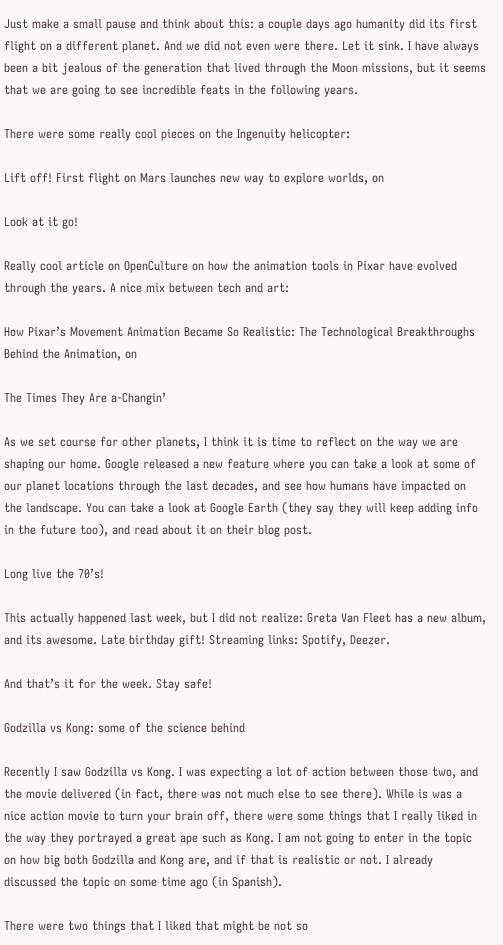Just make a small pause and think about this: a couple days ago humanity did its first flight on a different planet. And we did not even were there. Let it sink. I have always been a bit jealous of the generation that lived through the Moon missions, but it seems that we are going to see incredible feats in the following years.

There were some really cool pieces on the Ingenuity helicopter:

Lift off! First flight on Mars launches new way to explore worlds, on

Look at it go!

Really cool article on OpenCulture on how the animation tools in Pixar have evolved through the years. A nice mix between tech and art:

How Pixar’s Movement Animation Became So Realistic: The Technological Breakthroughs Behind the Animation, on

The Times They Are a-Changin’

As we set course for other planets, I think it is time to reflect on the way we are shaping our home. Google released a new feature where you can take a look at some of our planet locations through the last decades, and see how humans have impacted on the landscape. You can take a look at Google Earth (they say they will keep adding info in the future too), and read about it on their blog post.

Long live the 70’s!

This actually happened last week, but I did not realize: Greta Van Fleet has a new album, and its awesome. Late birthday gift! Streaming links: Spotify, Deezer.

And that’s it for the week. Stay safe!

Godzilla vs Kong: some of the science behind

Recently I saw Godzilla vs Kong. I was expecting a lot of action between those two, and the movie delivered (in fact, there was not much else to see there). While is was a nice action movie to turn your brain off, there were some things that I really liked in the way they portrayed a great ape such as Kong. I am not going to enter in the topic on how big both Godzilla and Kong are, and if that is realistic or not. I already discussed the topic on some time ago (in Spanish).

There were two things that I liked that might be not so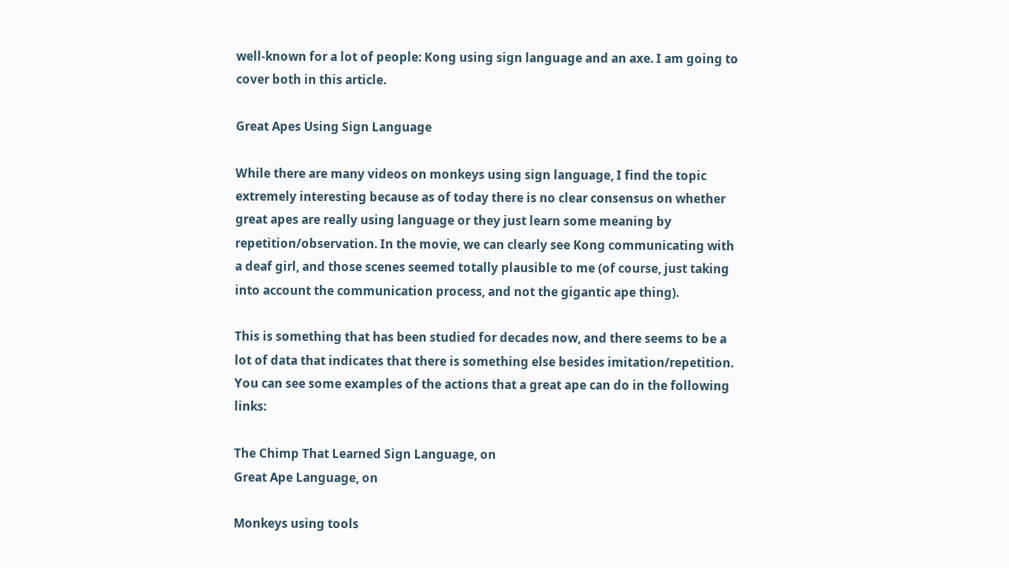well-known for a lot of people: Kong using sign language and an axe. I am going to cover both in this article.

Great Apes Using Sign Language

While there are many videos on monkeys using sign language, I find the topic extremely interesting because as of today there is no clear consensus on whether great apes are really using language or they just learn some meaning by repetition/observation. In the movie, we can clearly see Kong communicating with a deaf girl, and those scenes seemed totally plausible to me (of course, just taking into account the communication process, and not the gigantic ape thing).

This is something that has been studied for decades now, and there seems to be a lot of data that indicates that there is something else besides imitation/repetition. You can see some examples of the actions that a great ape can do in the following links:

The Chimp That Learned Sign Language, on
Great Ape Language, on

Monkeys using tools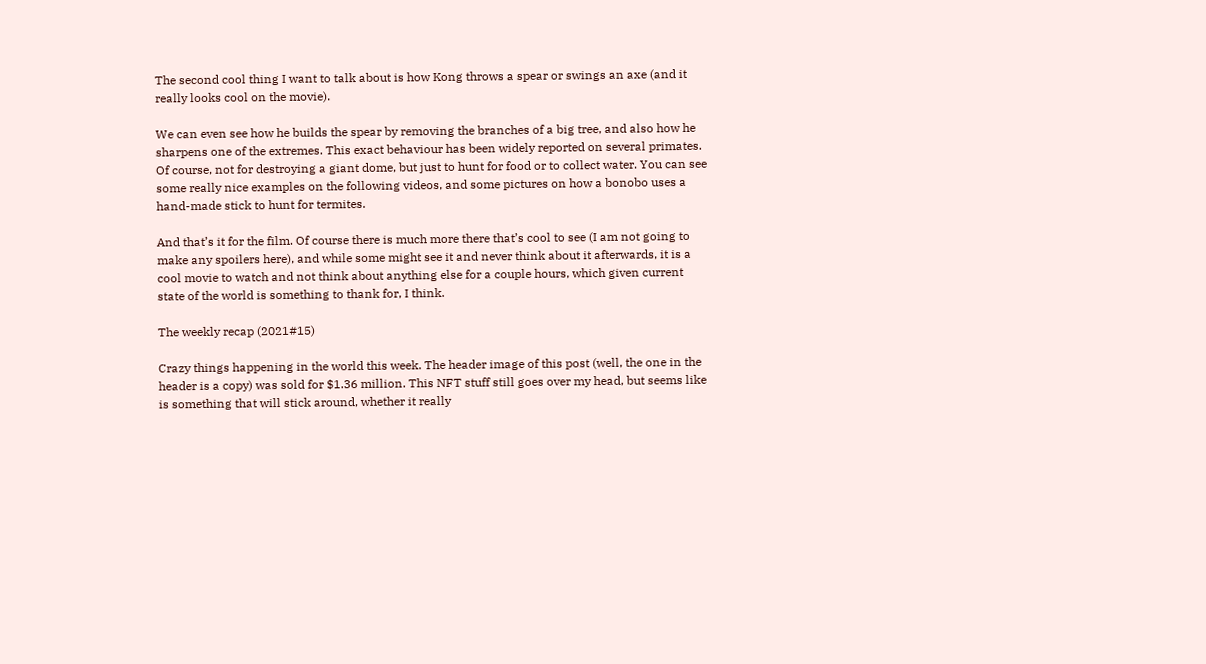The second cool thing I want to talk about is how Kong throws a spear or swings an axe (and it really looks cool on the movie).

We can even see how he builds the spear by removing the branches of a big tree, and also how he sharpens one of the extremes. This exact behaviour has been widely reported on several primates. Of course, not for destroying a giant dome, but just to hunt for food or to collect water. You can see some really nice examples on the following videos, and some pictures on how a bonobo uses a hand-made stick to hunt for termites.

And that’s it for the film. Of course there is much more there that’s cool to see (I am not going to make any spoilers here), and while some might see it and never think about it afterwards, it is a cool movie to watch and not think about anything else for a couple hours, which given current state of the world is something to thank for, I think.

The weekly recap (2021#15)

Crazy things happening in the world this week. The header image of this post (well, the one in the header is a copy) was sold for $1.36 million. This NFT stuff still goes over my head, but seems like is something that will stick around, whether it really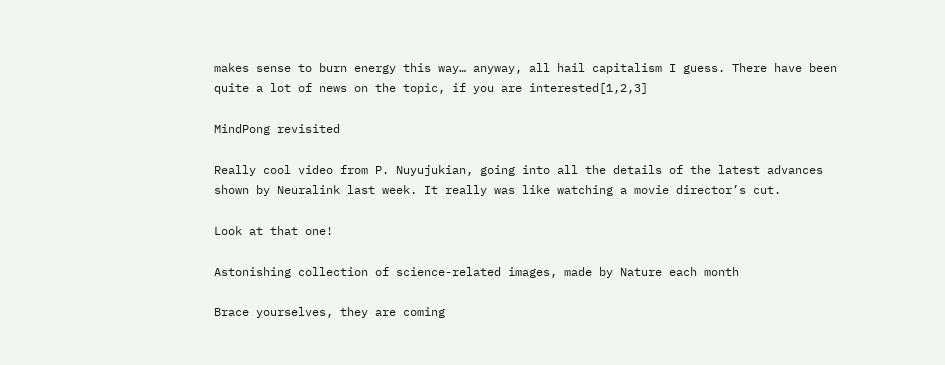makes sense to burn energy this way… anyway, all hail capitalism I guess. There have been quite a lot of news on the topic, if you are interested[1,2,3]

MindPong revisited

Really cool video from P. Nuyujukian, going into all the details of the latest advances shown by Neuralink last week. It really was like watching a movie director’s cut.

Look at that one!

Astonishing collection of science-related images, made by Nature each month

Brace yourselves, they are coming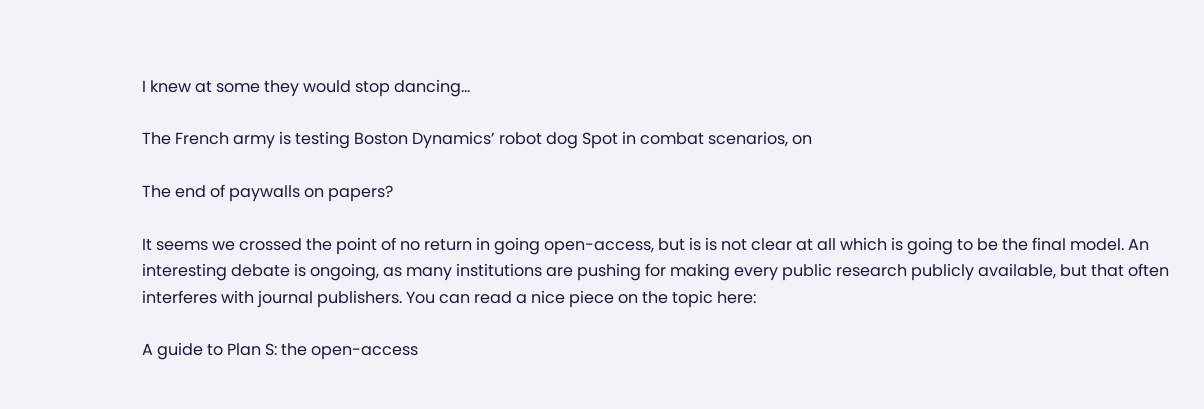I knew at some they would stop dancing…

The French army is testing Boston Dynamics’ robot dog Spot in combat scenarios, on

The end of paywalls on papers?

It seems we crossed the point of no return in going open-access, but is is not clear at all which is going to be the final model. An interesting debate is ongoing, as many institutions are pushing for making every public research publicly available, but that often interferes with journal publishers. You can read a nice piece on the topic here:

A guide to Plan S: the open-access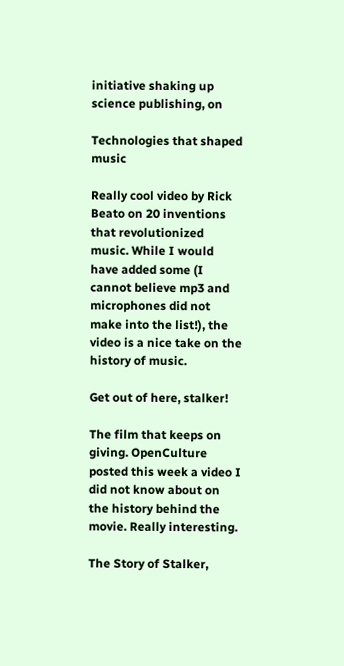initiative shaking up science publishing, on

Technologies that shaped music

Really cool video by Rick Beato on 20 inventions that revolutionized music. While I would have added some (I cannot believe mp3 and microphones did not make into the list!), the video is a nice take on the history of music.

Get out of here, stalker!

The film that keeps on giving. OpenCulture posted this week a video I did not know about on the history behind the movie. Really interesting.

The Story of Stalker,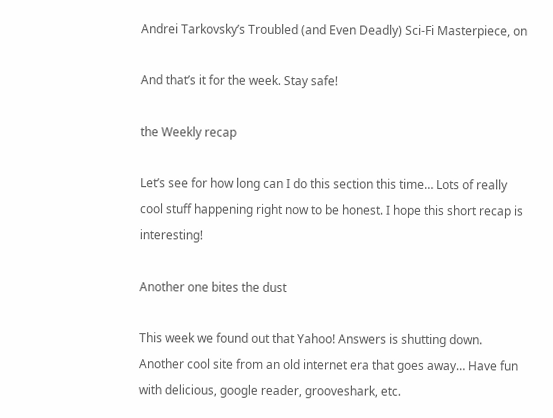Andrei Tarkovsky’s Troubled (and Even Deadly) Sci-Fi Masterpiece, on

And that’s it for the week. Stay safe!

the Weekly recap

Let’s see for how long can I do this section this time… Lots of really cool stuff happening right now to be honest. I hope this short recap is interesting!

Another one bites the dust

This week we found out that Yahoo! Answers is shutting down. Another cool site from an old internet era that goes away… Have fun with delicious, google reader, grooveshark, etc.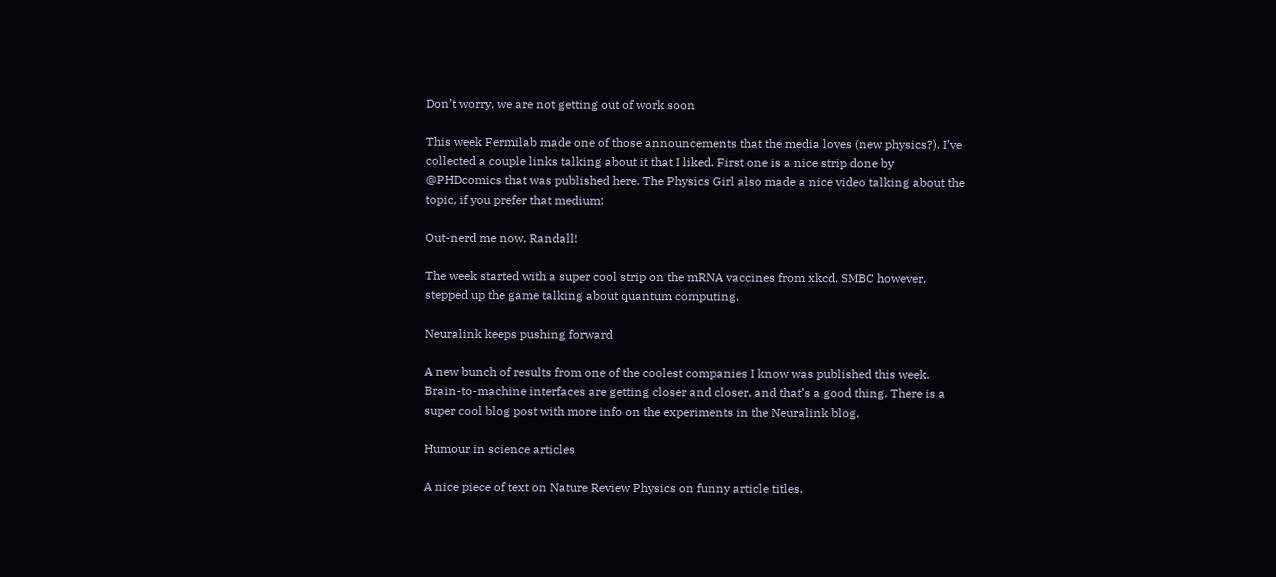Don’t worry, we are not getting out of work soon

This week Fermilab made one of those announcements that the media loves (new physics?). I’ve collected a couple links talking about it that I liked. First one is a nice strip done by @PHDcomics that was published here. The Physics Girl also made a nice video talking about the topic, if you prefer that medium:

Out-nerd me now, Randall!

The week started with a super cool strip on the mRNA vaccines from xkcd. SMBC however, stepped up the game talking about quantum computing.

Neuralink keeps pushing forward

A new bunch of results from one of the coolest companies I know was published this week. Brain-to-machine interfaces are getting closer and closer, and that’s a good thing. There is a super cool blog post with more info on the experiments in the Neuralink blog.

Humour in science articles

A nice piece of text on Nature Review Physics on funny article titles.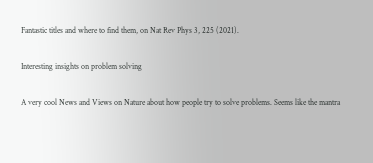Fantastic titles and where to find them, on Nat Rev Phys 3, 225 (2021).

Interesting insights on problem solving

A very cool News and Views on Nature about how people try to solve problems. Seems like the mantra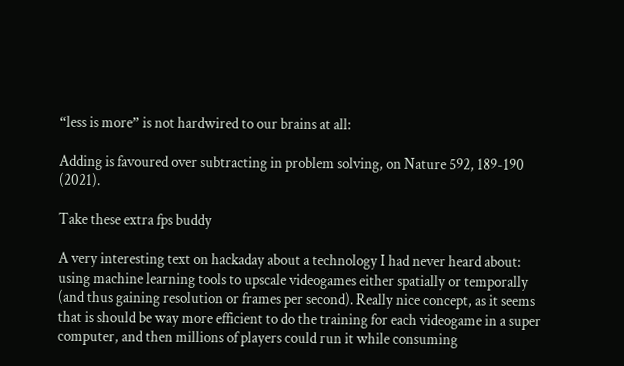“less is more” is not hardwired to our brains at all:

Adding is favoured over subtracting in problem solving, on Nature 592, 189-190 (2021).

Take these extra fps buddy

A very interesting text on hackaday about a technology I had never heard about: using machine learning tools to upscale videogames either spatially or temporally (and thus gaining resolution or frames per second). Really nice concept, as it seems that is should be way more efficient to do the training for each videogame in a super computer, and then millions of players could run it while consuming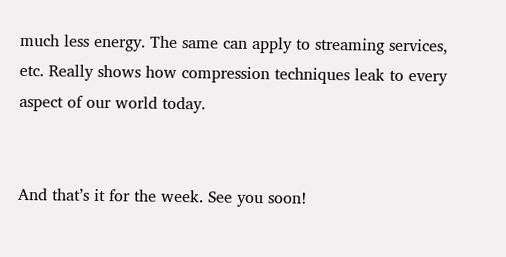much less energy. The same can apply to streaming services, etc. Really shows how compression techniques leak to every aspect of our world today.


And that’s it for the week. See you soon!